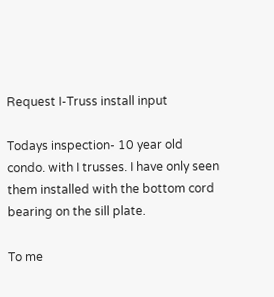Request I-Truss install input

Todays inspection- 10 year old condo. with I trusses. I have only seen them installed with the bottom cord bearing on the sill plate.

To me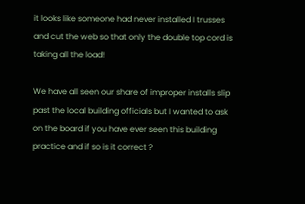it looks like someone had never installed I trusses and cut the web so that only the double top cord is taking all the load!

We have all seen our share of improper installs slip past the local building officials but I wanted to ask on the board if you have ever seen this building practice and if so is it correct ?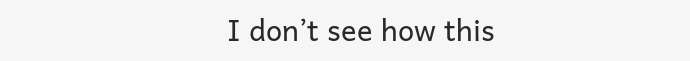I don’t see how this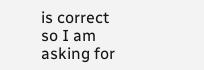is correct so I am asking for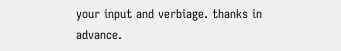your input and verbiage. thanks in advance.